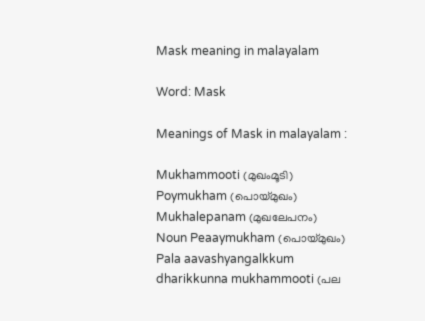Mask meaning in malayalam

Word: Mask

Meanings of Mask in malayalam :

Mukhammooti (മുഖംമൂടി) Poymukham (പൊയ്മുഖം) Mukhalepanam (മുഖലേപനം) Noun Peaaymukham (പൊയ്‌മുഖം) Pala aavashyangalkkum dharikkunna mukhammooti (പല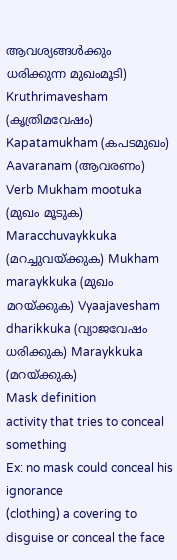ആവശ്യങ്ങള്‍ക്കും ധരിക്കുന്ന മുഖംമൂടി) Kruthrimavesham (കൃത്രിമവേഷം) Kapatamukham (കപടമുഖം) Aavaranam (ആവരണം) Verb Mukham mootuka (മുഖം മൂടുക) Maracchuvaykkuka (മറച്ചുവയ്‌ക്കുക) Mukham maraykkuka (മുഖം മറയ്‌ക്കുക) Vyaajavesham dharikkuka (വ്യാജവേഷം ധരിക്കുക) Maraykkuka (മറയ്‌ക്കുക)
Mask definition
activity that tries to conceal something
Ex: no mask could conceal his ignorance
(clothing) a covering to disguise or conceal the face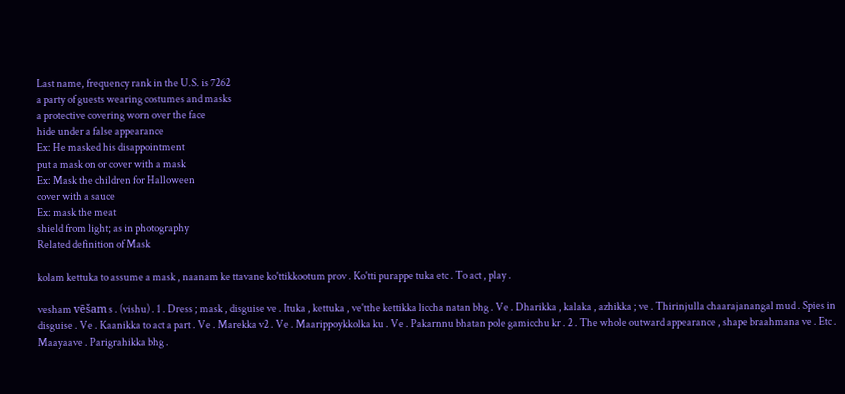Last name, frequency rank in the U.S. is 7262
a party of guests wearing costumes and masks
a protective covering worn over the face
hide under a false appearance
Ex: He masked his disappointment
put a mask on or cover with a mask
Ex: Mask the children for Halloween
cover with a sauce
Ex: mask the meat
shield from light; as in photography
Related definition of Mask

kolam kettuka to assume a mask , naanam ke ttavane ko'ttikkootum prov . Ko'tti purappe tuka etc . To act , play .

vesham vēšam s . (vishu) . 1 . Dress ; mask , disguise ve . Ituka , kettuka , ve'tthe kettikka liccha natan bhg . Ve . Dharikka , kalaka , azhikka ; ve . Thirinjulla chaarajanangal mud . Spies in disguise . Ve . Kaanikka to act a part . Ve . Marekka v2 . Ve . Maarippoykkolka ku . Ve . Pakarnnu bhatan pole gamicchu kr . 2 . The whole outward appearance , shape braahmana ve . Etc . Maayaave . Parigrahikka bhg .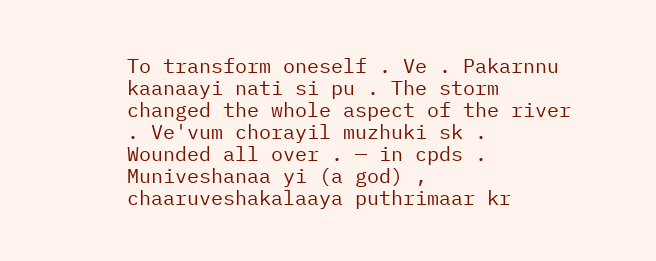To transform oneself . Ve . Pakarnnu kaanaayi nati si pu . The storm changed the whole aspect of the river . Ve'vum chorayil muzhuki sk . Wounded all over . — in cpds . Muniveshanaa yi (a god) , chaaruveshakalaaya puthrimaar kr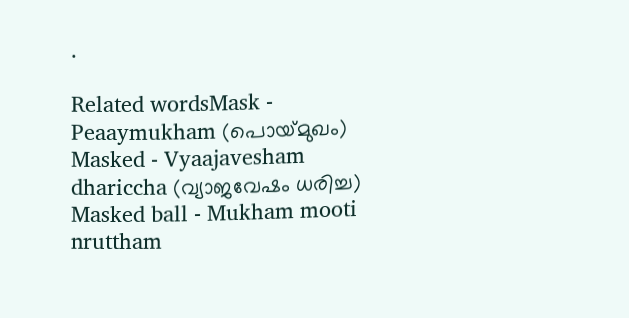.

Related wordsMask - Peaaymukham (പൊയ്‌മുഖം) Masked - Vyaajavesham dhariccha (വ്യാജവേഷം ധരിച്ച) Masked ball - Mukham mooti nruttham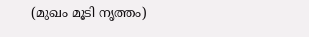(മുഖം മൂടി നൃത്തം)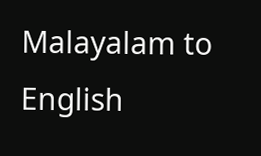Malayalam to English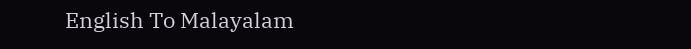English To Malayalam